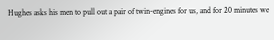Hughes asks his men to pull out a pair of twin-engines for us, and for 20 minutes we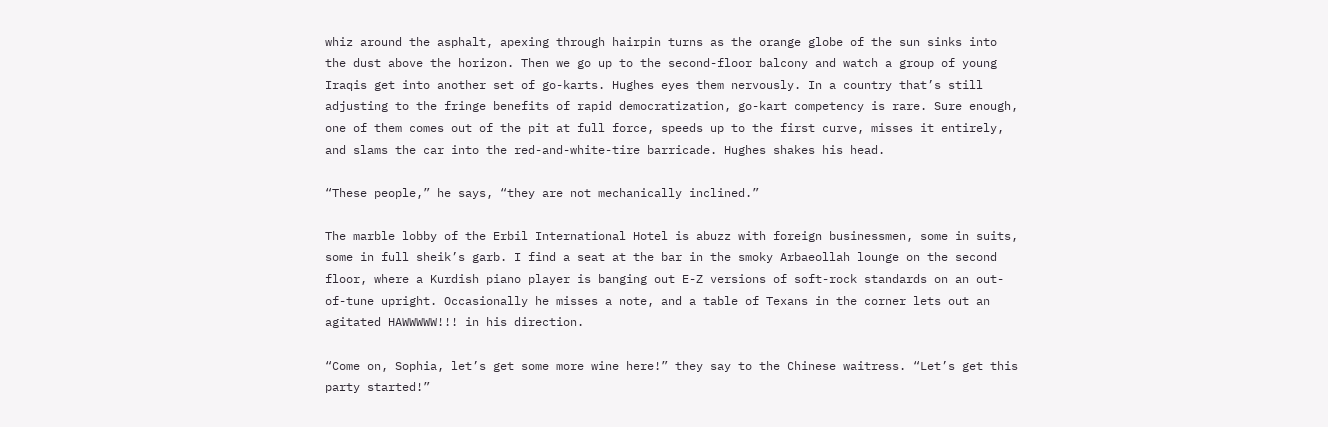whiz around the asphalt, apexing through hairpin turns as the orange globe of the sun sinks into the dust above the horizon. Then we go up to the second-floor balcony and watch a group of young Iraqis get into another set of go-karts. Hughes eyes them nervously. In a country that’s still adjusting to the fringe benefits of rapid democratization, go-kart competency is rare. Sure enough, one of them comes out of the pit at full force, speeds up to the first curve, misses it entirely, and slams the car into the red-and-white-tire barricade. Hughes shakes his head.

“These people,” he says, “they are not mechanically inclined.”

The marble lobby of the Erbil International Hotel is abuzz with foreign businessmen, some in suits, some in full sheik’s garb. I find a seat at the bar in the smoky Arbaeollah lounge on the second floor, where a Kurdish piano player is banging out E-Z versions of soft-rock standards on an out-of-tune upright. Occasionally he misses a note, and a table of Texans in the corner lets out an agitated HAWWWWW!!! in his direction.

“Come on, Sophia, let’s get some more wine here!” they say to the Chinese waitress. “Let’s get this party started!”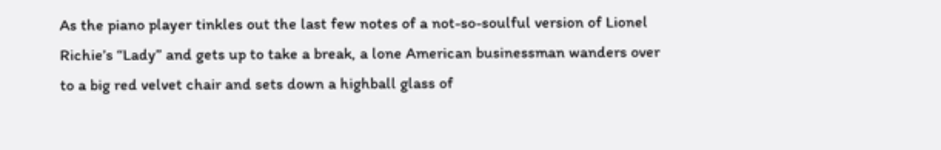As the piano player tinkles out the last few notes of a not-so-soulful version of Lionel Richie’s “Lady” and gets up to take a break, a lone American businessman wanders over to a big red velvet chair and sets down a highball glass of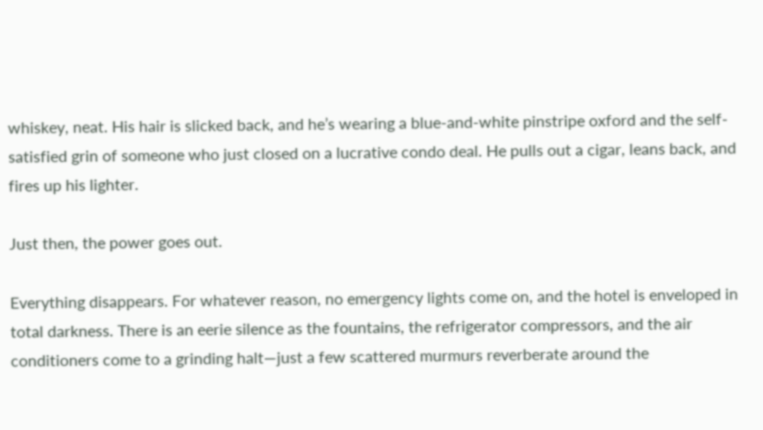whiskey, neat. His hair is slicked back, and he’s wearing a blue-and-white pinstripe oxford and the self-satisfied grin of someone who just closed on a lucrative condo deal. He pulls out a cigar, leans back, and fires up his lighter.

Just then, the power goes out.

Everything disappears. For whatever reason, no emergency lights come on, and the hotel is enveloped in total darkness. There is an eerie silence as the fountains, the refrigerator compressors, and the air conditioners come to a grinding halt—just a few scattered murmurs reverberate around the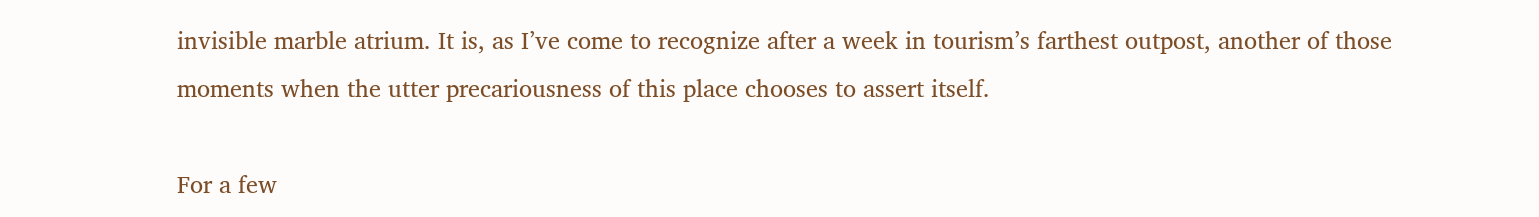invisible marble atrium. It is, as I’ve come to recognize after a week in tourism’s farthest outpost, another of those moments when the utter precariousness of this place chooses to assert itself.

For a few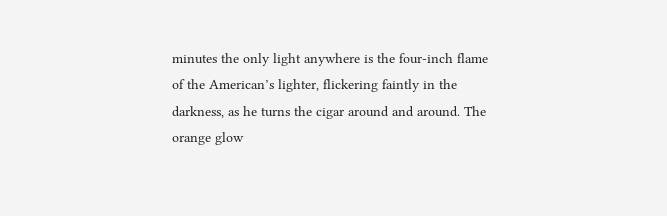minutes the only light anywhere is the four-inch flame of the American’s lighter, flickering faintly in the darkness, as he turns the cigar around and around. The orange glow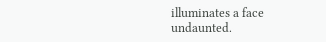illuminates a face undaunted.